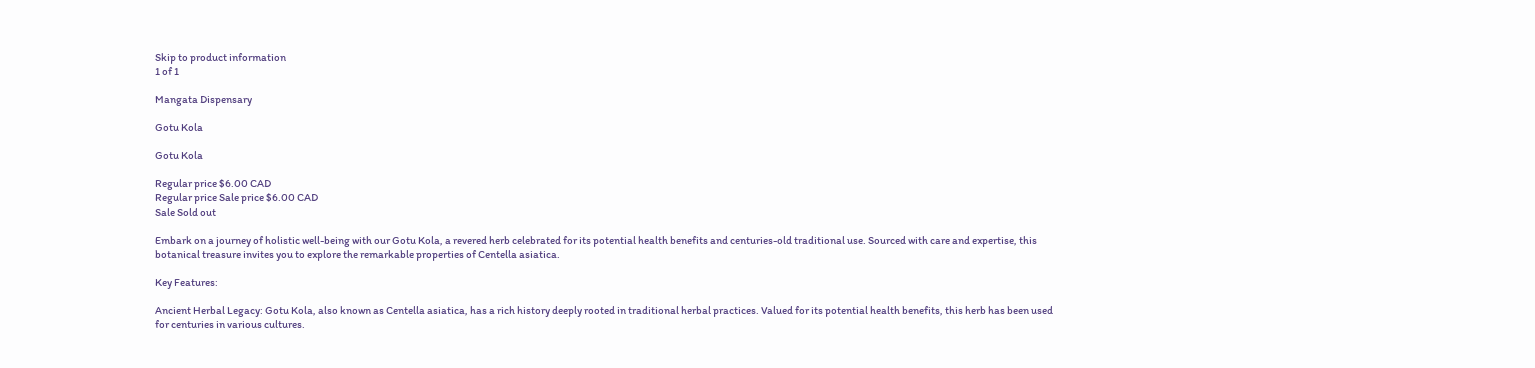Skip to product information
1 of 1

Mangata Dispensary

Gotu Kola

Gotu Kola

Regular price $6.00 CAD
Regular price Sale price $6.00 CAD
Sale Sold out

Embark on a journey of holistic well-being with our Gotu Kola, a revered herb celebrated for its potential health benefits and centuries-old traditional use. Sourced with care and expertise, this botanical treasure invites you to explore the remarkable properties of Centella asiatica.

Key Features:

Ancient Herbal Legacy: Gotu Kola, also known as Centella asiatica, has a rich history deeply rooted in traditional herbal practices. Valued for its potential health benefits, this herb has been used for centuries in various cultures.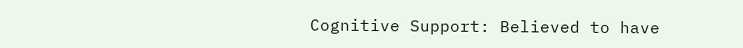Cognitive Support: Believed to have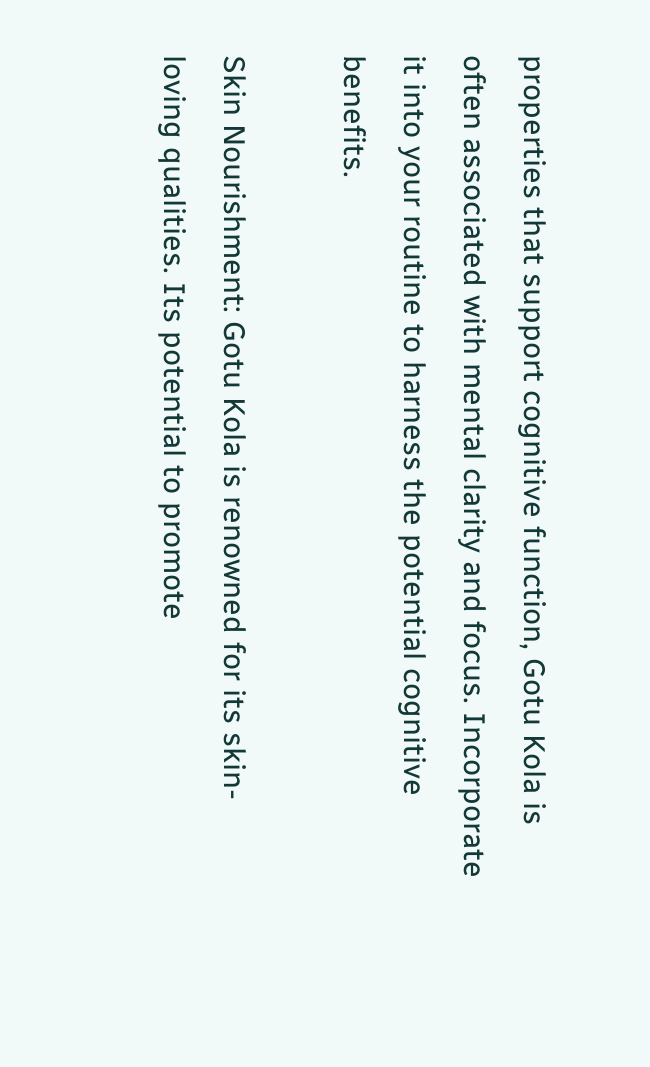properties that support cognitive function, Gotu Kola is often associated with mental clarity and focus. Incorporate it into your routine to harness the potential cognitive benefits.

Skin Nourishment: Gotu Kola is renowned for its skin-loving qualities. Its potential to promote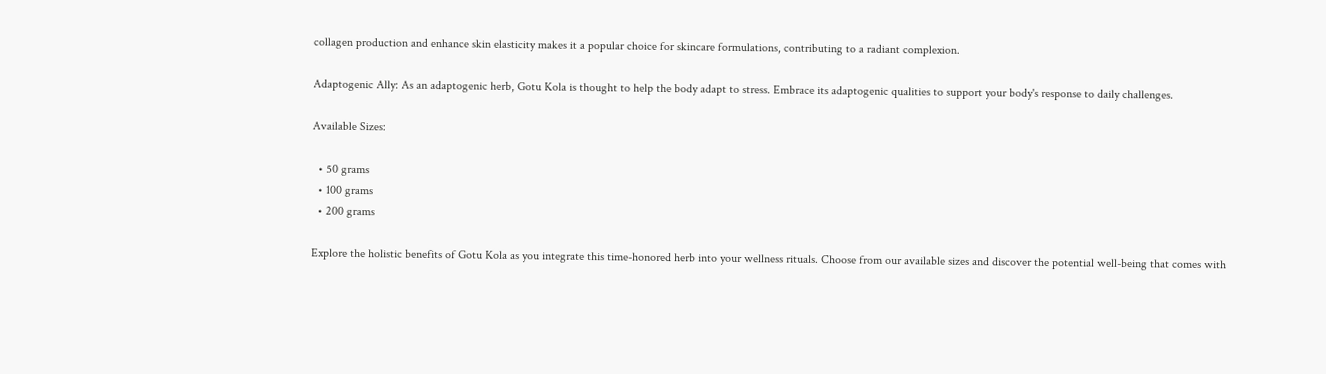collagen production and enhance skin elasticity makes it a popular choice for skincare formulations, contributing to a radiant complexion.

Adaptogenic Ally: As an adaptogenic herb, Gotu Kola is thought to help the body adapt to stress. Embrace its adaptogenic qualities to support your body's response to daily challenges.

Available Sizes:

  • 50 grams
  • 100 grams
  • 200 grams

Explore the holistic benefits of Gotu Kola as you integrate this time-honored herb into your wellness rituals. Choose from our available sizes and discover the potential well-being that comes with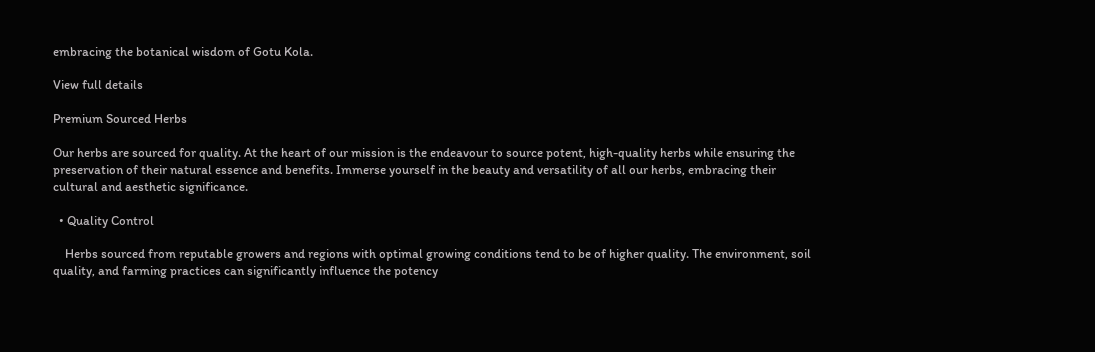embracing the botanical wisdom of Gotu Kola.

View full details

Premium Sourced Herbs

Our herbs are sourced for quality. At the heart of our mission is the endeavour to source potent, high-quality herbs while ensuring the preservation of their natural essence and benefits. Immerse yourself in the beauty and versatility of all our herbs, embracing their cultural and aesthetic significance.

  • Quality Control

    Herbs sourced from reputable growers and regions with optimal growing conditions tend to be of higher quality. The environment, soil quality, and farming practices can significantly influence the potency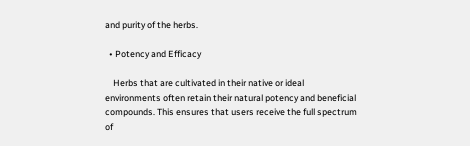and purity of the herbs.

  • Potency and Efficacy

    Herbs that are cultivated in their native or ideal environments often retain their natural potency and beneficial compounds. This ensures that users receive the full spectrum of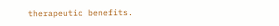therapeutic benefits.